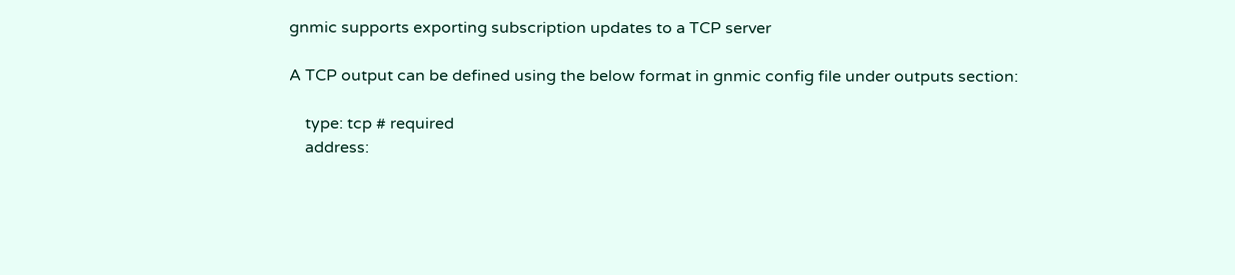gnmic supports exporting subscription updates to a TCP server

A TCP output can be defined using the below format in gnmic config file under outputs section:

    type: tcp # required
    address: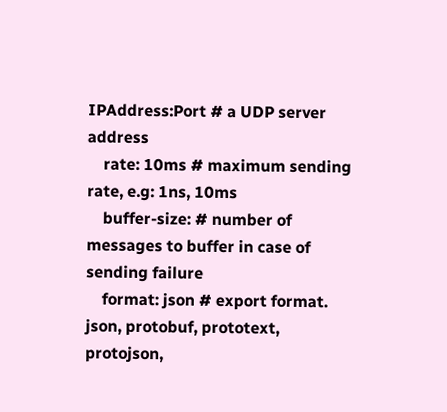IPAddress:Port # a UDP server address
    rate: 10ms # maximum sending rate, e.g: 1ns, 10ms
    buffer-size: # number of messages to buffer in case of sending failure
    format: json # export format. json, protobuf, prototext, protojson,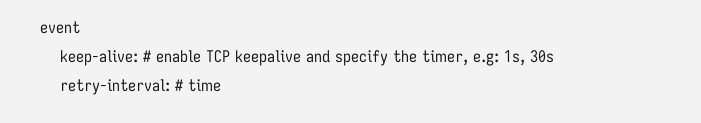event
    keep-alive: # enable TCP keepalive and specify the timer, e.g: 1s, 30s
    retry-interval: # time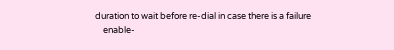duration to wait before re-dial in case there is a failure
    enable-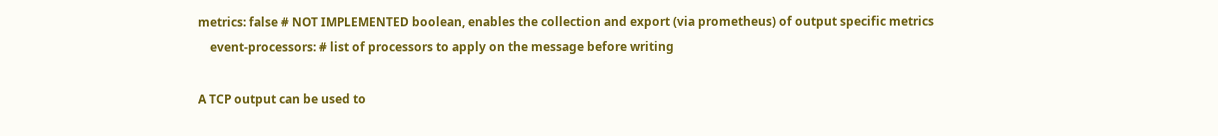metrics: false # NOT IMPLEMENTED boolean, enables the collection and export (via prometheus) of output specific metrics
    event-processors: # list of processors to apply on the message before writing

A TCP output can be used to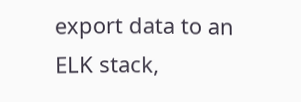export data to an ELK stack,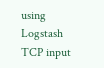using Logstash TCP input